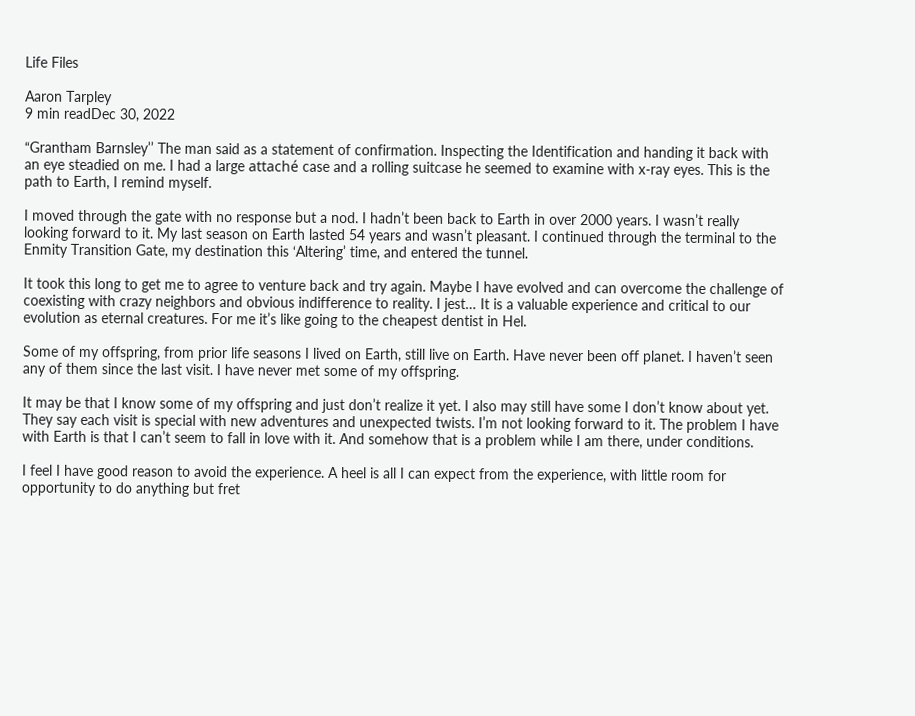Life Files

Aaron Tarpley
9 min readDec 30, 2022

“Grantham Barnsley’’ The man said as a statement of confirmation. Inspecting the Identification and handing it back with an eye steadied on me. I had a large attaché case and a rolling suitcase he seemed to examine with x-ray eyes. This is the path to Earth, I remind myself.

I moved through the gate with no response but a nod. I hadn’t been back to Earth in over 2000 years. I wasn’t really looking forward to it. My last season on Earth lasted 54 years and wasn’t pleasant. I continued through the terminal to the Enmity Transition Gate, my destination this ‘Altering’ time, and entered the tunnel.

It took this long to get me to agree to venture back and try again. Maybe I have evolved and can overcome the challenge of coexisting with crazy neighbors and obvious indifference to reality. I jest… It is a valuable experience and critical to our evolution as eternal creatures. For me it’s like going to the cheapest dentist in Hel.

Some of my offspring, from prior life seasons I lived on Earth, still live on Earth. Have never been off planet. I haven’t seen any of them since the last visit. I have never met some of my offspring.

It may be that I know some of my offspring and just don’t realize it yet. I also may still have some I don’t know about yet. They say each visit is special with new adventures and unexpected twists. I’m not looking forward to it. The problem I have with Earth is that I can’t seem to fall in love with it. And somehow that is a problem while I am there, under conditions.

I feel I have good reason to avoid the experience. A heel is all I can expect from the experience, with little room for opportunity to do anything but fret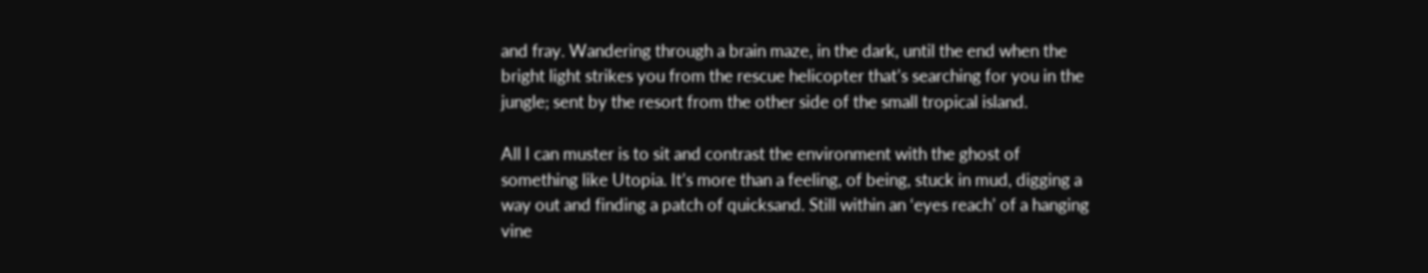and fray. Wandering through a brain maze, in the dark, until the end when the bright light strikes you from the rescue helicopter that’s searching for you in the jungle; sent by the resort from the other side of the small tropical island.

All I can muster is to sit and contrast the environment with the ghost of something like Utopia. It’s more than a feeling, of being, stuck in mud, digging a way out and finding a patch of quicksand. Still within an ‘eyes reach’ of a hanging vine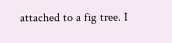attached to a fig tree. I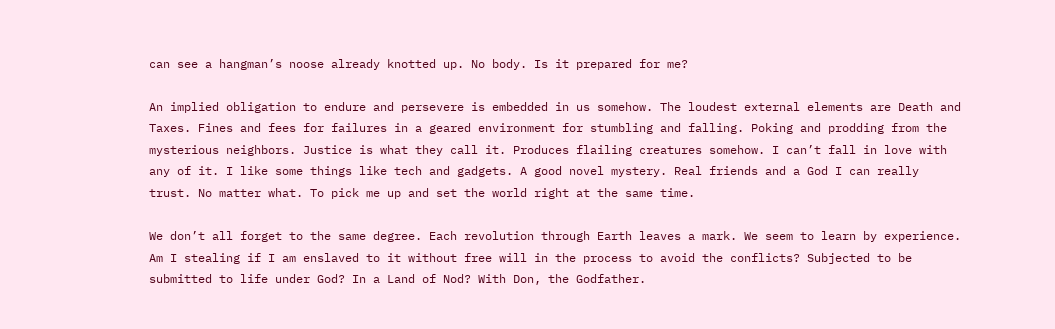can see a hangman’s noose already knotted up. No body. Is it prepared for me?

An implied obligation to endure and persevere is embedded in us somehow. The loudest external elements are Death and Taxes. Fines and fees for failures in a geared environment for stumbling and falling. Poking and prodding from the mysterious neighbors. Justice is what they call it. Produces flailing creatures somehow. I can’t fall in love with any of it. I like some things like tech and gadgets. A good novel mystery. Real friends and a God I can really trust. No matter what. To pick me up and set the world right at the same time.

We don’t all forget to the same degree. Each revolution through Earth leaves a mark. We seem to learn by experience. Am I stealing if I am enslaved to it without free will in the process to avoid the conflicts? Subjected to be submitted to life under God? In a Land of Nod? With Don, the Godfather.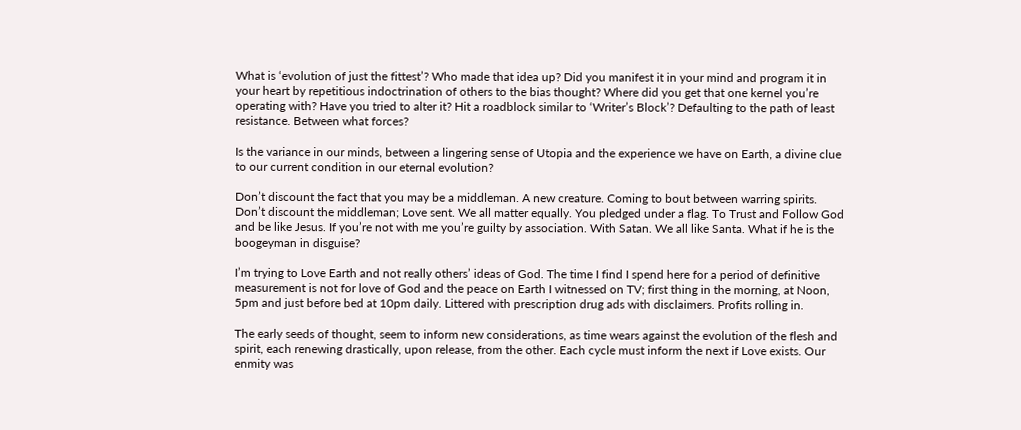What is ‘evolution of just the fittest’? Who made that idea up? Did you manifest it in your mind and program it in your heart by repetitious indoctrination of others to the bias thought? Where did you get that one kernel you’re operating with? Have you tried to alter it? Hit a roadblock similar to ‘Writer’s Block’? Defaulting to the path of least resistance. Between what forces?

Is the variance in our minds, between a lingering sense of Utopia and the experience we have on Earth, a divine clue to our current condition in our eternal evolution?

Don’t discount the fact that you may be a middleman. A new creature. Coming to bout between warring spirits. Don’t discount the middleman; Love sent. We all matter equally. You pledged under a flag. To Trust and Follow God and be like Jesus. If you’re not with me you’re guilty by association. With Satan. We all like Santa. What if he is the boogeyman in disguise?

I’m trying to Love Earth and not really others’ ideas of God. The time I find I spend here for a period of definitive measurement is not for love of God and the peace on Earth I witnessed on TV; first thing in the morning, at Noon, 5pm and just before bed at 10pm daily. Littered with prescription drug ads with disclaimers. Profits rolling in.

The early seeds of thought, seem to inform new considerations, as time wears against the evolution of the flesh and spirit, each renewing drastically, upon release, from the other. Each cycle must inform the next if Love exists. Our enmity was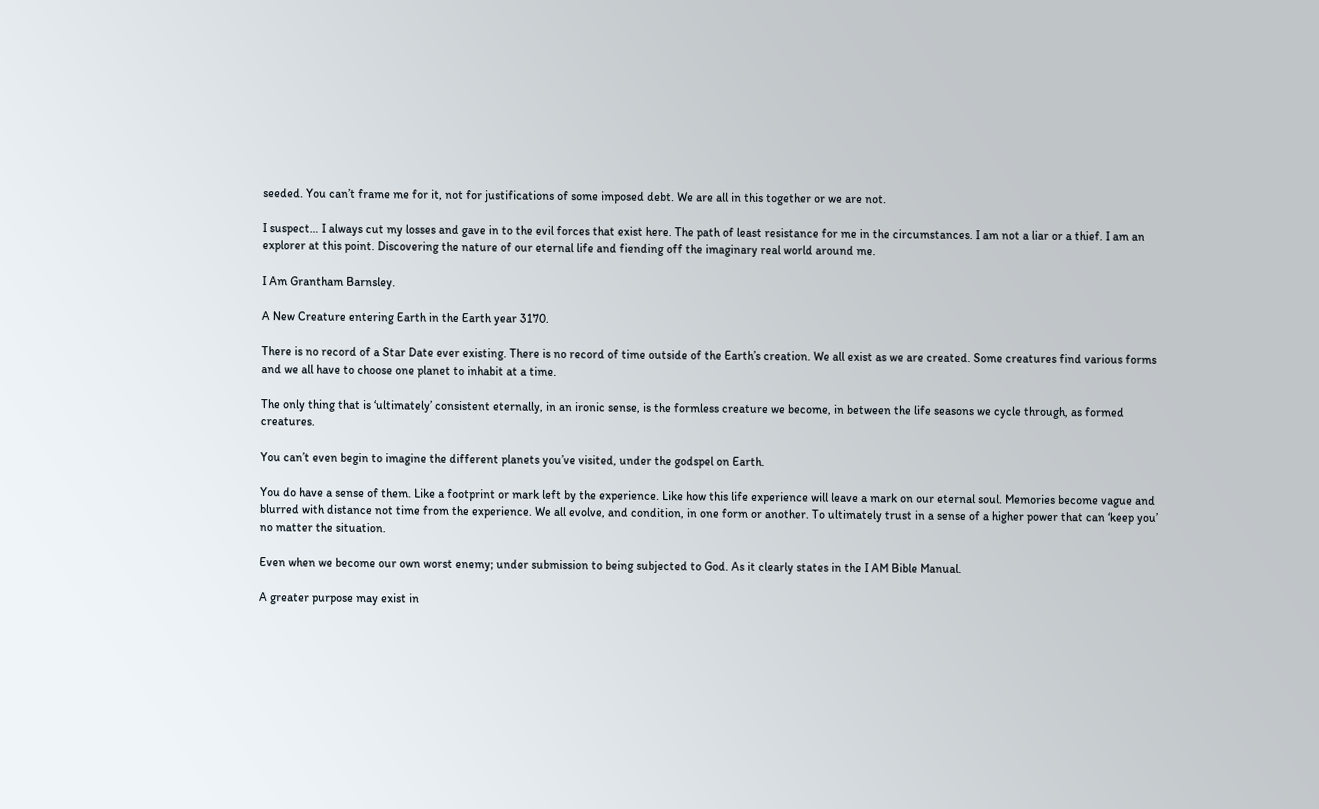seeded. You can’t frame me for it, not for justifications of some imposed debt. We are all in this together or we are not.

I suspect… I always cut my losses and gave in to the evil forces that exist here. The path of least resistance for me in the circumstances. I am not a liar or a thief. I am an explorer at this point. Discovering the nature of our eternal life and fiending off the imaginary real world around me.

I Am Grantham Barnsley.

A New Creature entering Earth in the Earth year 3170.

There is no record of a Star Date ever existing. There is no record of time outside of the Earth’s creation. We all exist as we are created. Some creatures find various forms and we all have to choose one planet to inhabit at a time.

The only thing that is ‘ultimately’ consistent eternally, in an ironic sense, is the formless creature we become, in between the life seasons we cycle through, as formed creatures.

You can’t even begin to imagine the different planets you’ve visited, under the godspel on Earth.

You do have a sense of them. Like a footprint or mark left by the experience. Like how this life experience will leave a mark on our eternal soul. Memories become vague and blurred with distance not time from the experience. We all evolve, and condition, in one form or another. To ultimately trust in a sense of a higher power that can ‘keep you’ no matter the situation.

Even when we become our own worst enemy; under submission to being subjected to God. As it clearly states in the I AM Bible Manual.

A greater purpose may exist in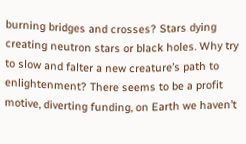burning bridges and crosses? Stars dying creating neutron stars or black holes. Why try to slow and falter a new creature’s path to enlightenment? There seems to be a profit motive, diverting funding, on Earth we haven’t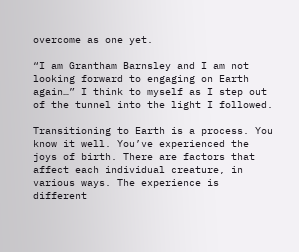overcome as one yet.

“I am Grantham Barnsley and I am not looking forward to engaging on Earth again…” I think to myself as I step out of the tunnel into the light I followed.

Transitioning to Earth is a process. You know it well. You’ve experienced the joys of birth. There are factors that affect each individual creature, in various ways. The experience is different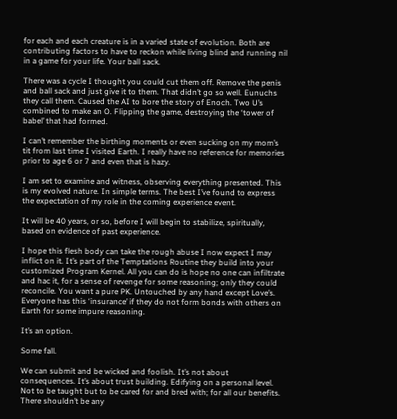for each and each creature is in a varied state of evolution. Both are contributing factors to have to reckon while living blind and running nil in a game for your life. Your ball sack.

There was a cycle I thought you could cut them off. Remove the penis and ball sack and just give it to them. That didn’t go so well. Eunuchs they call them. Caused the AI to bore the story of Enoch. Two U’s combined to make an O. Flipping the game, destroying the ‘tower of babel’ that had formed.

I can’t remember the birthing moments or even sucking on my mom’s tit from last time I visited Earth. I really have no reference for memories prior to age 6 or 7 and even that is hazy.

I am set to examine and witness, observing everything presented. This is my evolved nature. In simple terms. The best I’ve found to express the expectation of my role in the coming experience event.

It will be 40 years, or so, before I will begin to stabilize, spiritually, based on evidence of past experience.

I hope this flesh body can take the rough abuse I now expect I may inflict on it. It’s part of the Temptations Routine they build into your customized Program Kernel. All you can do is hope no one can infiltrate and hac it, for a sense of revenge for some reasoning; only they could reconcile. You want a pure PK. Untouched by any hand except Love’s. Everyone has this ‘insurance’ if they do not form bonds with others on Earth for some impure reasoning.

It’s an option.

Some fall.

We can submit and be wicked and foolish. It’s not about consequences. It’s about trust building. Edifying on a personal level. Not to be taught but to be cared for and bred with; for all our benefits. There shouldn’t be any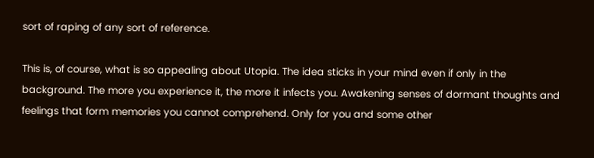sort of raping of any sort of reference.

This is, of course, what is so appealing about Utopia. The idea sticks in your mind even if only in the background. The more you experience it, the more it infects you. Awakening senses of dormant thoughts and feelings that form memories you cannot comprehend. Only for you and some other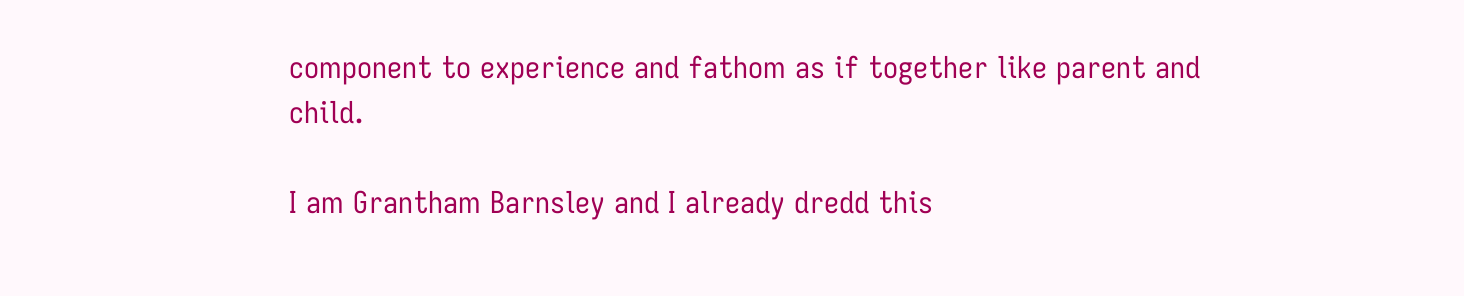component to experience and fathom as if together like parent and child.

I am Grantham Barnsley and I already dredd this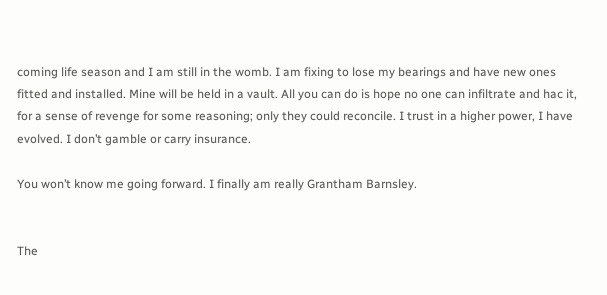coming life season and I am still in the womb. I am fixing to lose my bearings and have new ones fitted and installed. Mine will be held in a vault. All you can do is hope no one can infiltrate and hac it, for a sense of revenge for some reasoning; only they could reconcile. I trust in a higher power, I have evolved. I don’t gamble or carry insurance.

You won’t know me going forward. I finally am really Grantham Barnsley.


The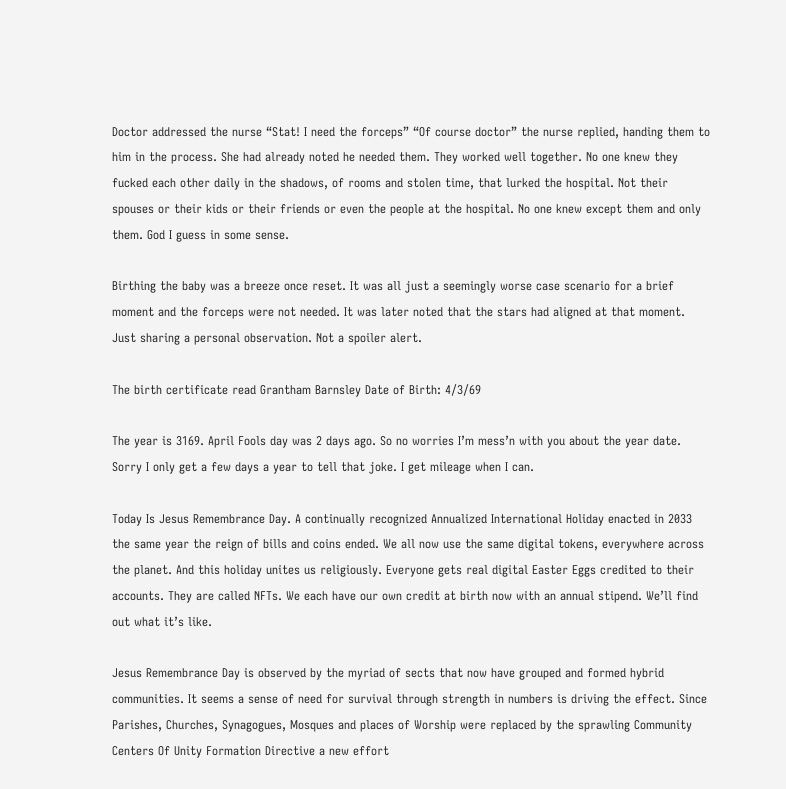Doctor addressed the nurse “Stat! I need the forceps” “Of course doctor” the nurse replied, handing them to him in the process. She had already noted he needed them. They worked well together. No one knew they fucked each other daily in the shadows, of rooms and stolen time, that lurked the hospital. Not their spouses or their kids or their friends or even the people at the hospital. No one knew except them and only them. God I guess in some sense.

Birthing the baby was a breeze once reset. It was all just a seemingly worse case scenario for a brief moment and the forceps were not needed. It was later noted that the stars had aligned at that moment. Just sharing a personal observation. Not a spoiler alert.

The birth certificate read Grantham Barnsley Date of Birth: 4/3/69

The year is 3169. April Fools day was 2 days ago. So no worries I’m mess’n with you about the year date. Sorry I only get a few days a year to tell that joke. I get mileage when I can.

Today Is Jesus Remembrance Day. A continually recognized Annualized International Holiday enacted in 2033 the same year the reign of bills and coins ended. We all now use the same digital tokens, everywhere across the planet. And this holiday unites us religiously. Everyone gets real digital Easter Eggs credited to their accounts. They are called NFTs. We each have our own credit at birth now with an annual stipend. We’ll find out what it’s like.

Jesus Remembrance Day is observed by the myriad of sects that now have grouped and formed hybrid communities. It seems a sense of need for survival through strength in numbers is driving the effect. Since Parishes, Churches, Synagogues, Mosques and places of Worship were replaced by the sprawling Community Centers Of Unity Formation Directive a new effort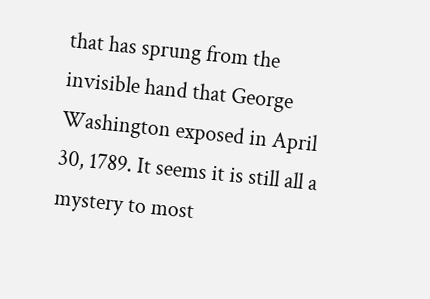that has sprung from the invisible hand that George Washington exposed in April 30, 1789. It seems it is still all a mystery to most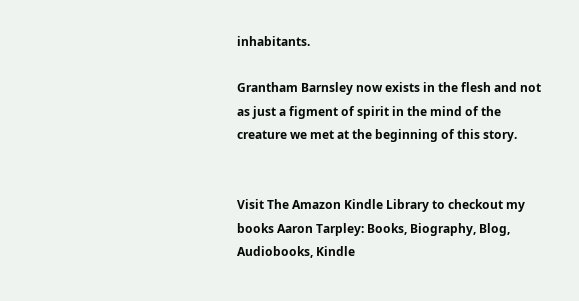inhabitants.

Grantham Barnsley now exists in the flesh and not as just a figment of spirit in the mind of the creature we met at the beginning of this story.


Visit The Amazon Kindle Library to checkout my books Aaron Tarpley: Books, Biography, Blog, Audiobooks, Kindle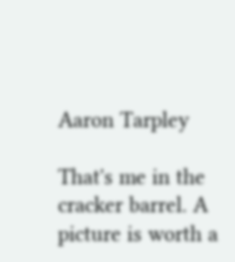Aaron Tarpley

That's me in the cracker barrel. A picture is worth a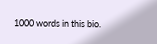1000 words in this bio.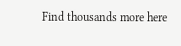Find thousands more here